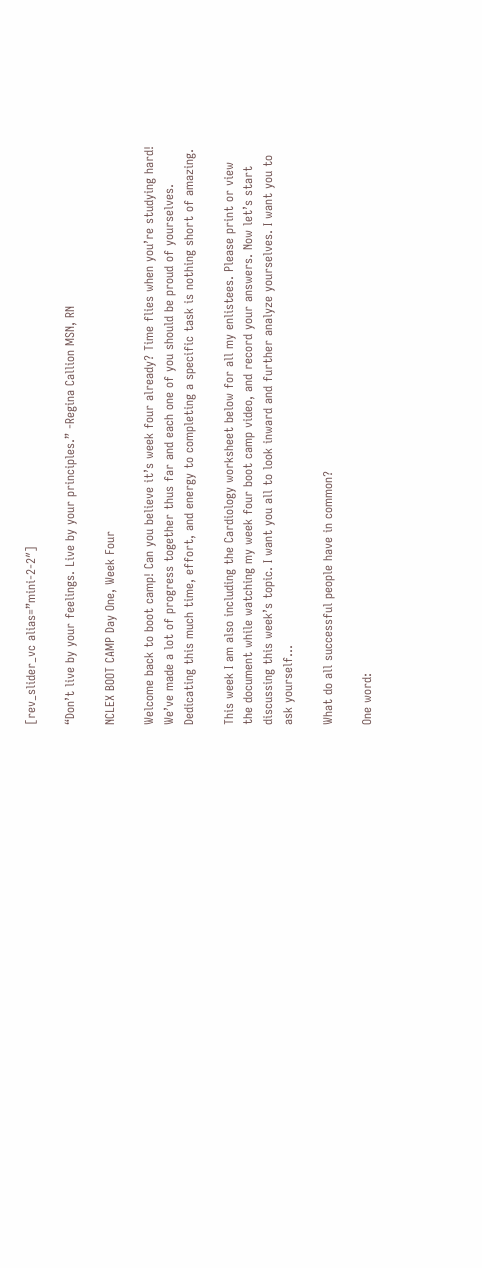[rev_slider_vc alias=”mini-2-2″]

“Don’t live by your feelings. Live by your principles.” -Regina Callion MSN, RN

NCLEX BOOT CAMP Day One, Week Four

Welcome back to boot camp! Can you believe it’s week four already? Time flies when you’re studying hard! We’ve made a lot of progress together thus far and each one of you should be proud of yourselves. Dedicating this much time, effort, and energy to completing a specific task is nothing short of amazing.

This week I am also including the Cardiology worksheet below for all my enlistees. Please print or view the document while watching my week four boot camp video, and record your answers. Now let’s start discussing this week’s topic. I want you all to look inward and further analyze yourselves. I want you to ask yourself…

What do all successful people have in common?

One word: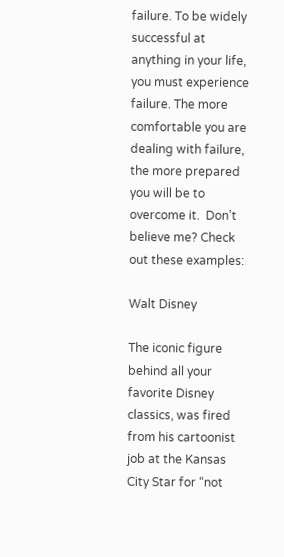failure. To be widely successful at anything in your life, you must experience failure. The more comfortable you are dealing with failure, the more prepared you will be to overcome it.  Don’t believe me? Check out these examples:

Walt Disney

The iconic figure behind all your favorite Disney classics, was fired from his cartoonist job at the Kansas City Star for “not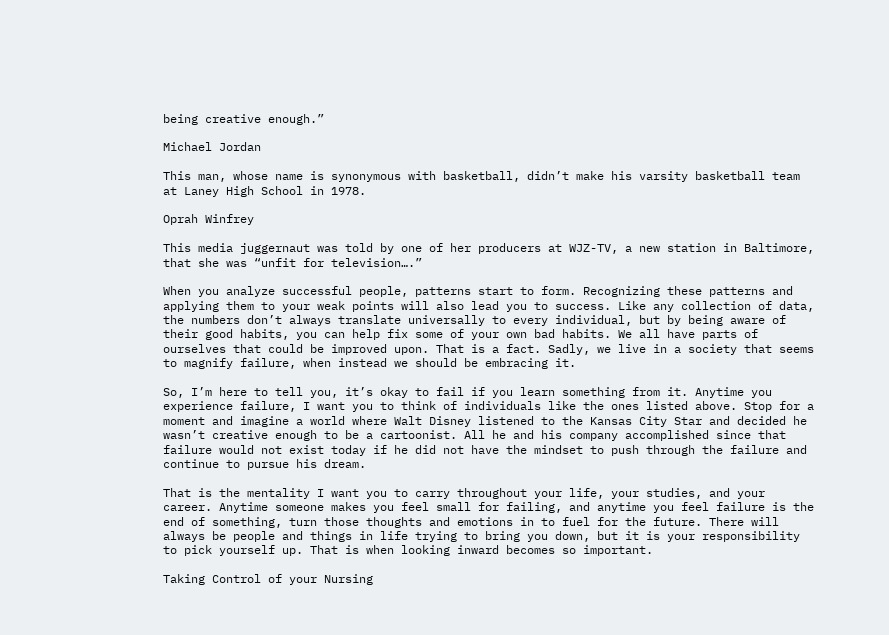being creative enough.”

Michael Jordan

This man, whose name is synonymous with basketball, didn’t make his varsity basketball team at Laney High School in 1978.

Oprah Winfrey

This media juggernaut was told by one of her producers at WJZ-TV, a new station in Baltimore, that she was “unfit for television….”

When you analyze successful people, patterns start to form. Recognizing these patterns and applying them to your weak points will also lead you to success. Like any collection of data, the numbers don’t always translate universally to every individual, but by being aware of their good habits, you can help fix some of your own bad habits. We all have parts of ourselves that could be improved upon. That is a fact. Sadly, we live in a society that seems to magnify failure, when instead we should be embracing it.

So, I’m here to tell you, it’s okay to fail if you learn something from it. Anytime you experience failure, I want you to think of individuals like the ones listed above. Stop for a moment and imagine a world where Walt Disney listened to the Kansas City Star and decided he wasn’t creative enough to be a cartoonist. All he and his company accomplished since that failure would not exist today if he did not have the mindset to push through the failure and continue to pursue his dream.

That is the mentality I want you to carry throughout your life, your studies, and your career. Anytime someone makes you feel small for failing, and anytime you feel failure is the end of something, turn those thoughts and emotions in to fuel for the future. There will always be people and things in life trying to bring you down, but it is your responsibility to pick yourself up. That is when looking inward becomes so important.

Taking Control of your Nursing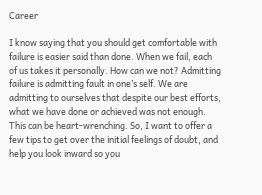Career

I know saying that you should get comfortable with failure is easier said than done. When we fail, each of us takes it personally. How can we not? Admitting failure is admitting fault in one’s self. We are admitting to ourselves that despite our best efforts, what we have done or achieved was not enough. This can be heart-wrenching. So, I want to offer a few tips to get over the initial feelings of doubt, and help you look inward so you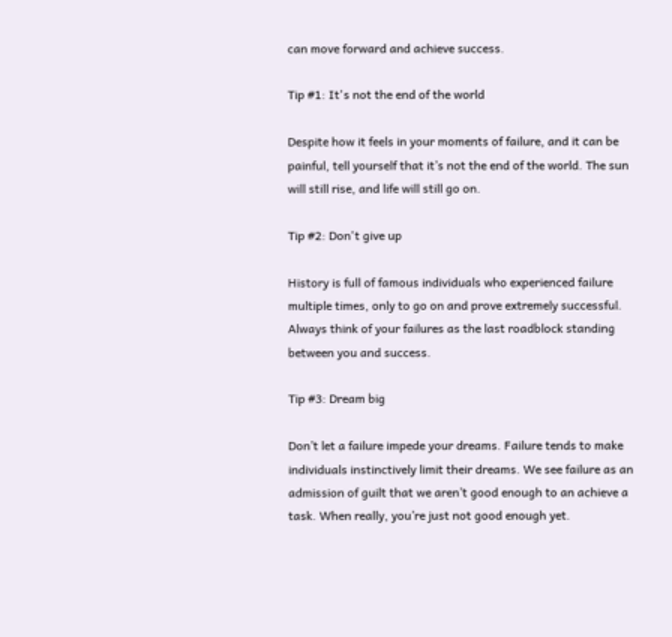can move forward and achieve success.

Tip #1: It's not the end of the world

Despite how it feels in your moments of failure, and it can be painful, tell yourself that it’s not the end of the world. The sun will still rise, and life will still go on.

Tip #2: Don't give up

History is full of famous individuals who experienced failure multiple times, only to go on and prove extremely successful. Always think of your failures as the last roadblock standing between you and success.

Tip #3: Dream big

Don’t let a failure impede your dreams. Failure tends to make individuals instinctively limit their dreams. We see failure as an admission of guilt that we aren’t good enough to an achieve a task. When really, you’re just not good enough yet.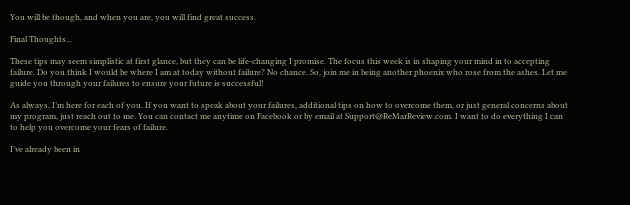You will be though, and when you are, you will find great success.

Final Thoughts...

These tips may seem simplistic at first glance, but they can be life-changing I promise. The focus this week is in shaping your mind in to accepting failure. Do you think I would be where I am at today without failure? No chance. So, join me in being another phoenix who rose from the ashes. Let me guide you through your failures to ensure your future is successful!

As always, I’m here for each of you. If you want to speak about your failures, additional tips on how to overcome them, or just general concerns about my program, just reach out to me. You can contact me anytime on Facebook or by email at Support@ReMarReview.com. I want to do everything I can to help you overcome your fears of failure.

I’ve already been in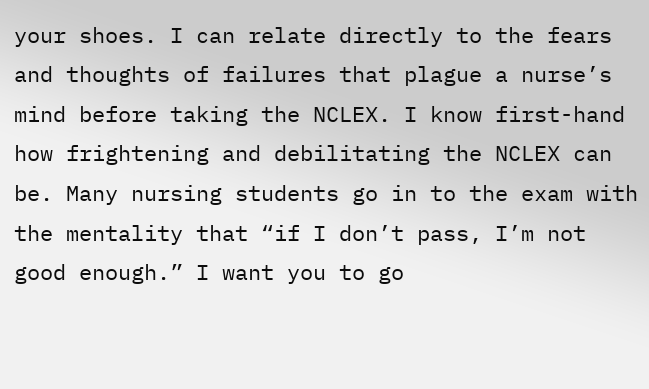your shoes. I can relate directly to the fears and thoughts of failures that plague a nurse’s mind before taking the NCLEX. I know first-hand how frightening and debilitating the NCLEX can be. Many nursing students go in to the exam with the mentality that “if I don’t pass, I’m not good enough.” I want you to go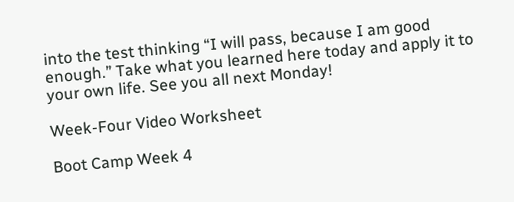into the test thinking “I will pass, because I am good enough.” Take what you learned here today and apply it to your own life. See you all next Monday!

Week-Four Video Worksheet

Boot Camp Week 4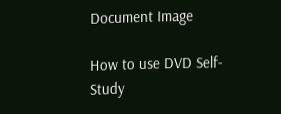Document Image

How to use DVD Self-Study